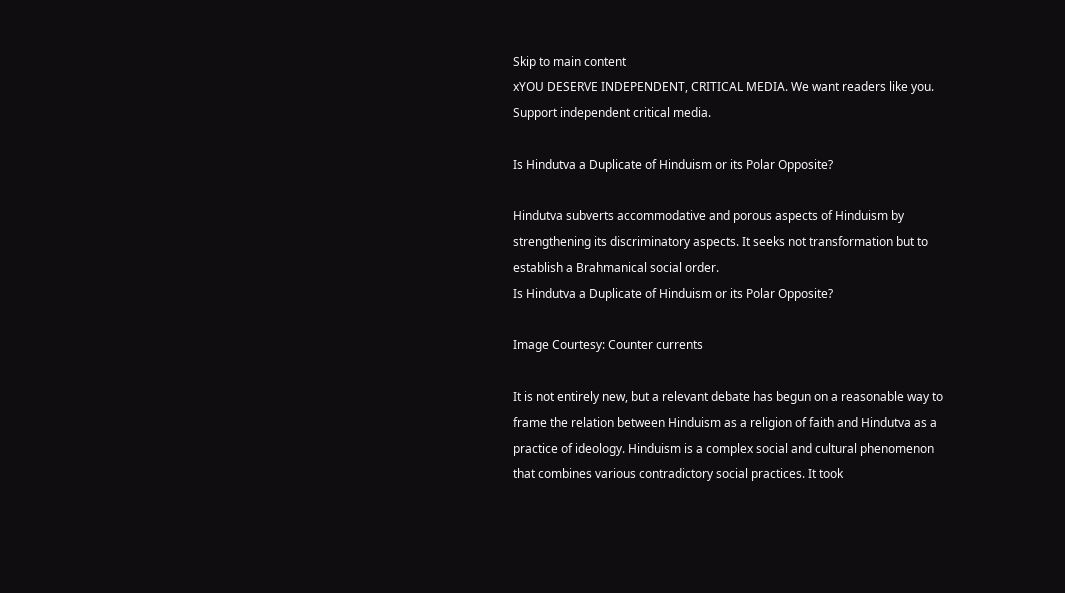Skip to main content
xYOU DESERVE INDEPENDENT, CRITICAL MEDIA. We want readers like you. Support independent critical media.

Is Hindutva a Duplicate of Hinduism or its Polar Opposite?

Hindutva subverts accommodative and porous aspects of Hinduism by strengthening its discriminatory aspects. It seeks not transformation but to establish a Brahmanical social order.
Is Hindutva a Duplicate of Hinduism or its Polar Opposite?

Image Courtesy: Counter currents

It is not entirely new, but a relevant debate has begun on a reasonable way to frame the relation between Hinduism as a religion of faith and Hindutva as a practice of ideology. Hinduism is a complex social and cultural phenomenon that combines various contradictory social practices. It took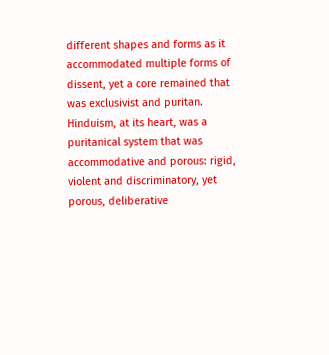different shapes and forms as it accommodated multiple forms of dissent, yet a core remained that was exclusivist and puritan. Hinduism, at its heart, was a puritanical system that was accommodative and porous: rigid, violent and discriminatory, yet porous, deliberative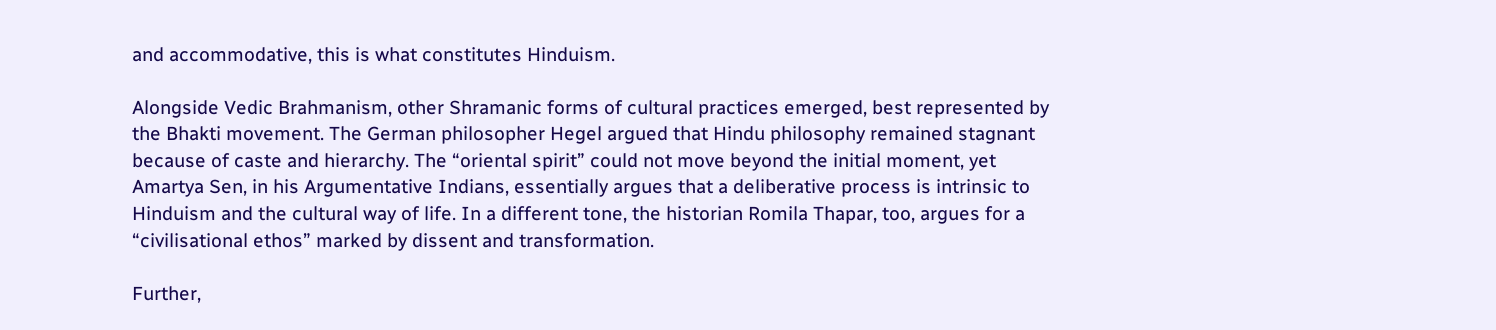and accommodative, this is what constitutes Hinduism.

Alongside Vedic Brahmanism, other Shramanic forms of cultural practices emerged, best represented by the Bhakti movement. The German philosopher Hegel argued that Hindu philosophy remained stagnant because of caste and hierarchy. The “oriental spirit” could not move beyond the initial moment, yet Amartya Sen, in his Argumentative Indians, essentially argues that a deliberative process is intrinsic to Hinduism and the cultural way of life. In a different tone, the historian Romila Thapar, too, argues for a “civilisational ethos” marked by dissent and transformation.

Further,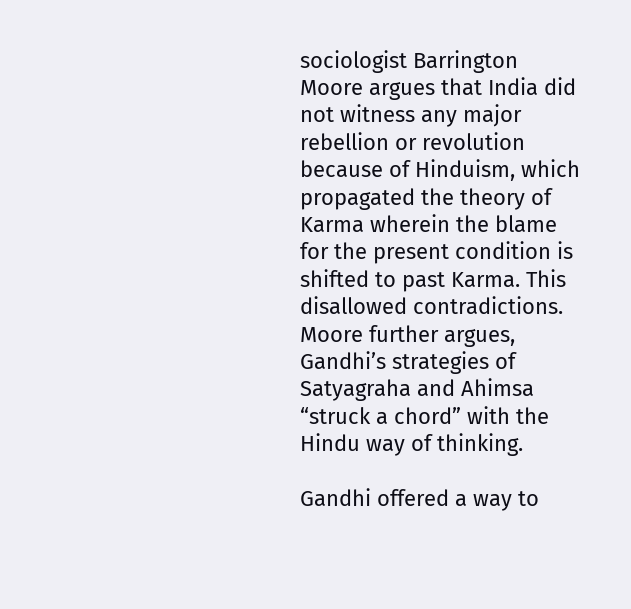sociologist Barrington Moore argues that India did not witness any major rebellion or revolution because of Hinduism, which propagated the theory of Karma wherein the blame for the present condition is shifted to past Karma. This disallowed contradictions. Moore further argues, Gandhi’s strategies of Satyagraha and Ahimsa “struck a chord” with the Hindu way of thinking.

Gandhi offered a way to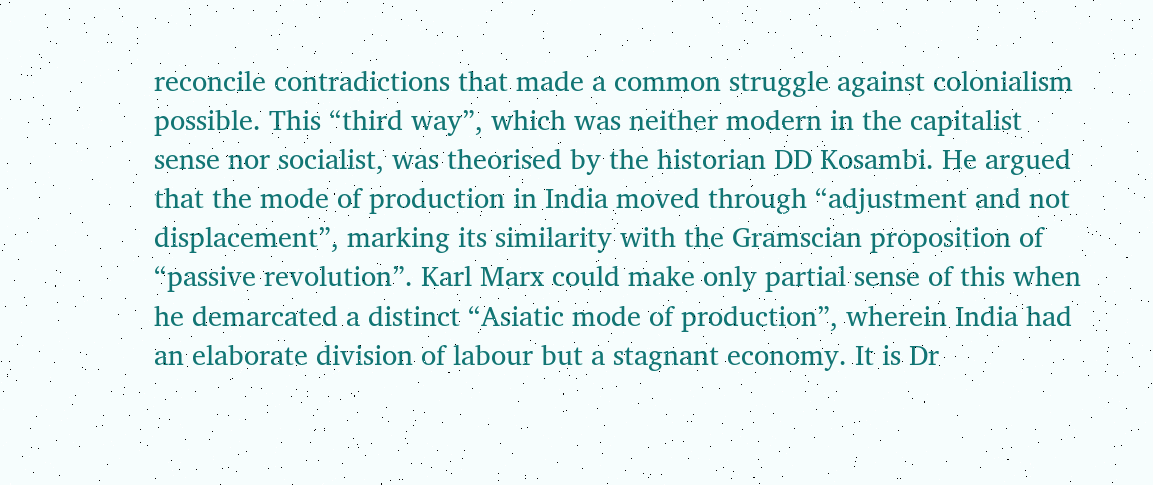reconcile contradictions that made a common struggle against colonialism possible. This “third way”, which was neither modern in the capitalist sense nor socialist, was theorised by the historian DD Kosambi. He argued that the mode of production in India moved through “adjustment and not displacement”, marking its similarity with the Gramscian proposition of “passive revolution”. Karl Marx could make only partial sense of this when he demarcated a distinct “Asiatic mode of production”, wherein India had an elaborate division of labour but a stagnant economy. It is Dr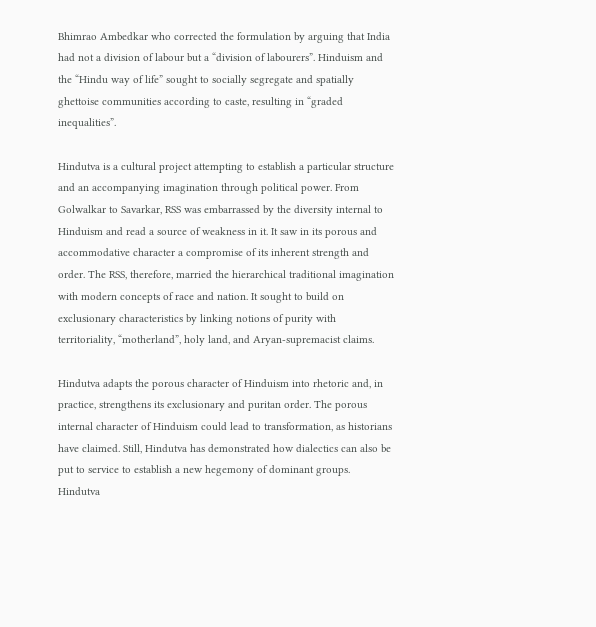Bhimrao Ambedkar who corrected the formulation by arguing that India had not a division of labour but a “division of labourers”. Hinduism and the “Hindu way of life” sought to socially segregate and spatially ghettoise communities according to caste, resulting in “graded inequalities”.

Hindutva is a cultural project attempting to establish a particular structure and an accompanying imagination through political power. From Golwalkar to Savarkar, RSS was embarrassed by the diversity internal to Hinduism and read a source of weakness in it. It saw in its porous and accommodative character a compromise of its inherent strength and order. The RSS, therefore, married the hierarchical traditional imagination with modern concepts of race and nation. It sought to build on exclusionary characteristics by linking notions of purity with territoriality, “motherland”, holy land, and Aryan-supremacist claims.

Hindutva adapts the porous character of Hinduism into rhetoric and, in practice, strengthens its exclusionary and puritan order. The porous internal character of Hinduism could lead to transformation, as historians have claimed. Still, Hindutva has demonstrated how dialectics can also be put to service to establish a new hegemony of dominant groups. Hindutva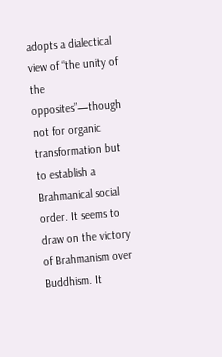adopts a dialectical view of “the unity of the opposites”—though not for organic transformation but to establish a Brahmanical social order. It seems to draw on the victory of Brahmanism over Buddhism. It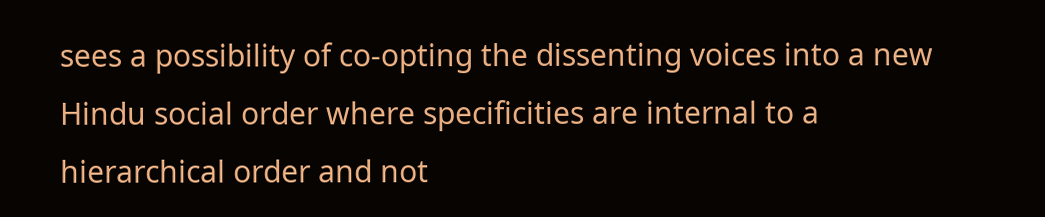sees a possibility of co-opting the dissenting voices into a new Hindu social order where specificities are internal to a hierarchical order and not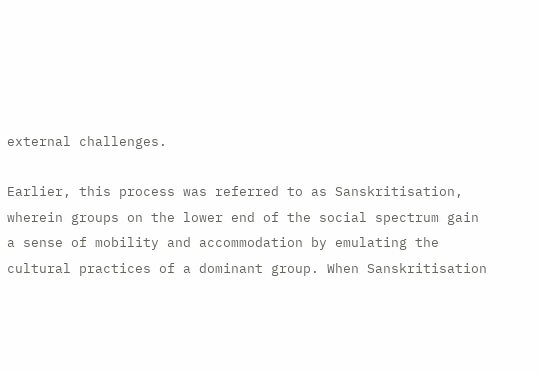external challenges.

Earlier, this process was referred to as Sanskritisation, wherein groups on the lower end of the social spectrum gain a sense of mobility and accommodation by emulating the cultural practices of a dominant group. When Sanskritisation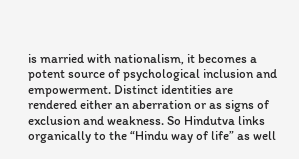is married with nationalism, it becomes a potent source of psychological inclusion and empowerment. Distinct identities are rendered either an aberration or as signs of exclusion and weakness. So Hindutva links organically to the “Hindu way of life” as well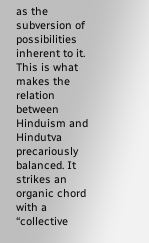as the subversion of possibilities inherent to it. This is what makes the relation between Hinduism and Hindutva precariously balanced. It strikes an organic chord with a “collective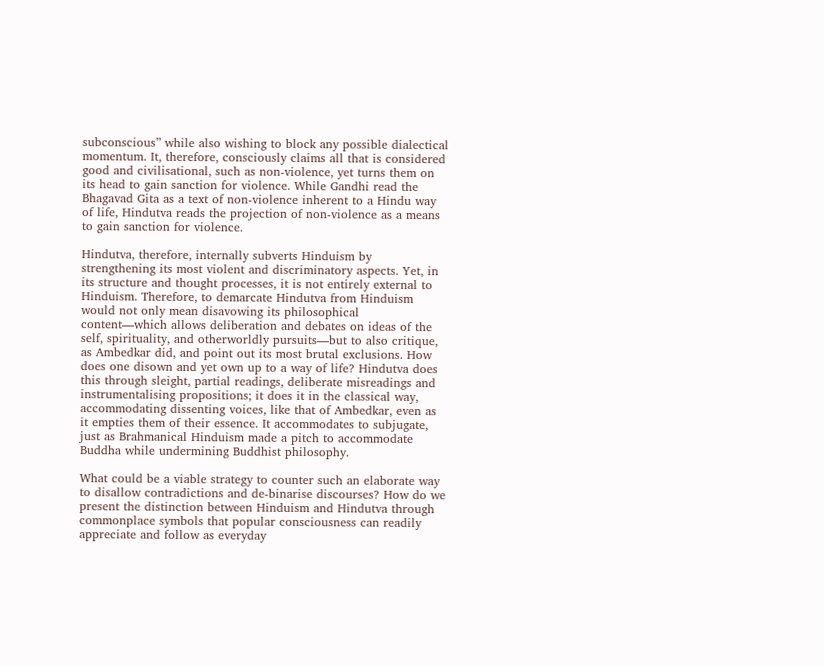subconscious” while also wishing to block any possible dialectical momentum. It, therefore, consciously claims all that is considered good and civilisational, such as non-violence, yet turns them on its head to gain sanction for violence. While Gandhi read the Bhagavad Gita as a text of non-violence inherent to a Hindu way of life, Hindutva reads the projection of non-violence as a means to gain sanction for violence.

Hindutva, therefore, internally subverts Hinduism by strengthening its most violent and discriminatory aspects. Yet, in its structure and thought processes, it is not entirely external to Hinduism. Therefore, to demarcate Hindutva from Hinduism would not only mean disavowing its philosophical content—which allows deliberation and debates on ideas of the self, spirituality, and otherworldly pursuits—but to also critique, as Ambedkar did, and point out its most brutal exclusions. How does one disown and yet own up to a way of life? Hindutva does this through sleight, partial readings, deliberate misreadings and instrumentalising propositions; it does it in the classical way, accommodating dissenting voices, like that of Ambedkar, even as it empties them of their essence. It accommodates to subjugate, just as Brahmanical Hinduism made a pitch to accommodate Buddha while undermining Buddhist philosophy.

What could be a viable strategy to counter such an elaborate way to disallow contradictions and de-binarise discourses? How do we present the distinction between Hinduism and Hindutva through commonplace symbols that popular consciousness can readily appreciate and follow as everyday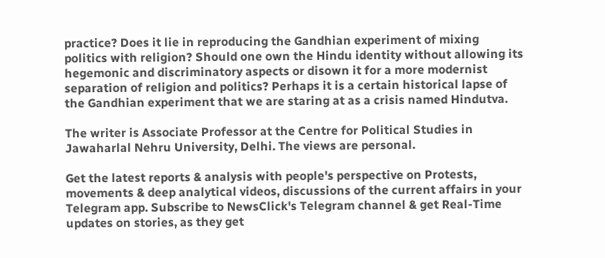practice? Does it lie in reproducing the Gandhian experiment of mixing politics with religion? Should one own the Hindu identity without allowing its hegemonic and discriminatory aspects or disown it for a more modernist separation of religion and politics? Perhaps it is a certain historical lapse of the Gandhian experiment that we are staring at as a crisis named Hindutva.

The writer is Associate Professor at the Centre for Political Studies in Jawaharlal Nehru University, Delhi. The views are personal.

Get the latest reports & analysis with people's perspective on Protests, movements & deep analytical videos, discussions of the current affairs in your Telegram app. Subscribe to NewsClick's Telegram channel & get Real-Time updates on stories, as they get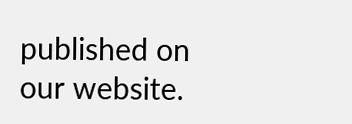published on our website.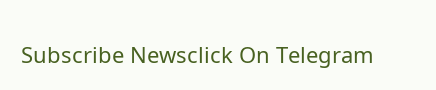Subscribe Newsclick On Telegram